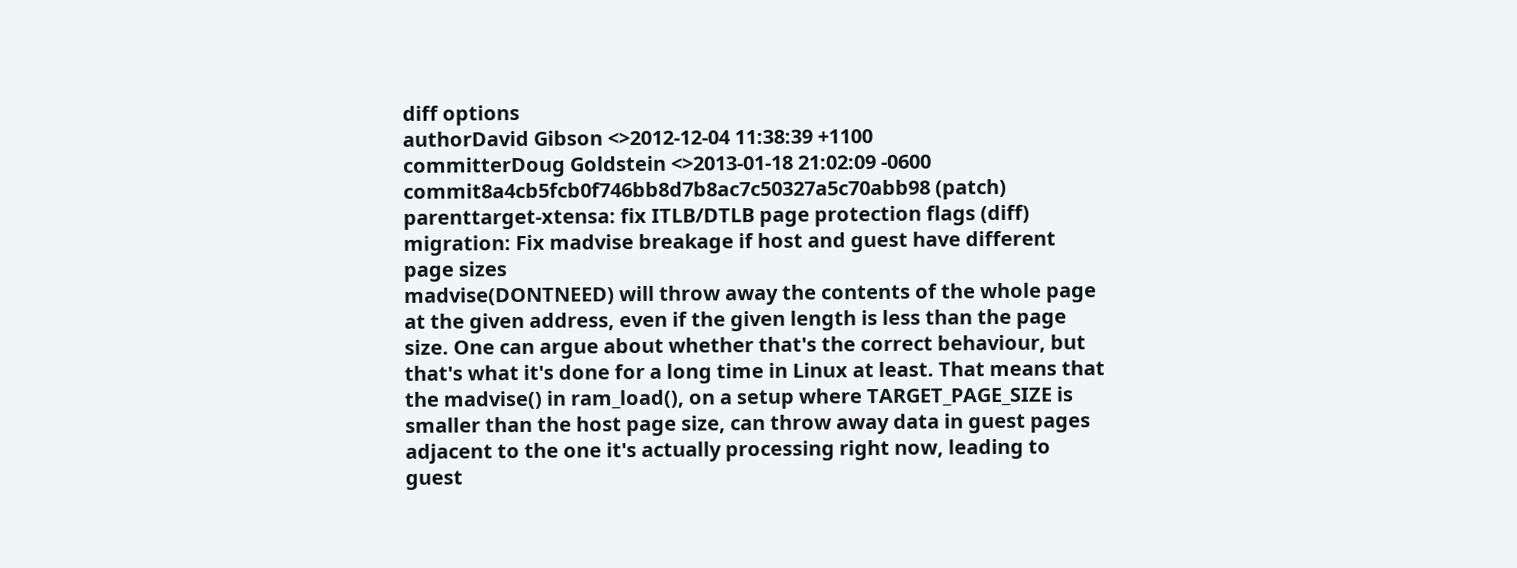diff options
authorDavid Gibson <>2012-12-04 11:38:39 +1100
committerDoug Goldstein <>2013-01-18 21:02:09 -0600
commit8a4cb5fcb0f746bb8d7b8ac7c50327a5c70abb98 (patch)
parenttarget-xtensa: fix ITLB/DTLB page protection flags (diff)
migration: Fix madvise breakage if host and guest have different page sizes
madvise(DONTNEED) will throw away the contents of the whole page at the given address, even if the given length is less than the page size. One can argue about whether that's the correct behaviour, but that's what it's done for a long time in Linux at least. That means that the madvise() in ram_load(), on a setup where TARGET_PAGE_SIZE is smaller than the host page size, can throw away data in guest pages adjacent to the one it's actually processing right now, leading to guest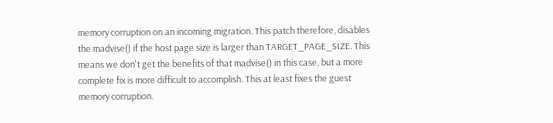memory corruption on an incoming migration. This patch therefore, disables the madvise() if the host page size is larger than TARGET_PAGE_SIZE. This means we don't get the benefits of that madvise() in this case, but a more complete fix is more difficult to accomplish. This at least fixes the guest memory corruption.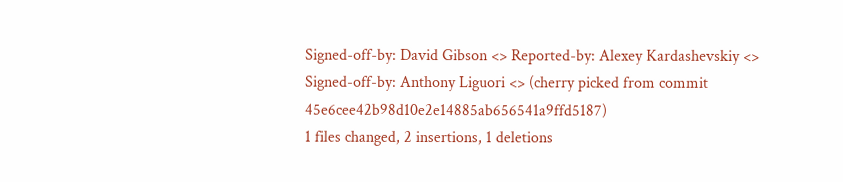Signed-off-by: David Gibson <> Reported-by: Alexey Kardashevskiy <> Signed-off-by: Anthony Liguori <> (cherry picked from commit 45e6cee42b98d10e2e14885ab656541a9ffd5187)
1 files changed, 2 insertions, 1 deletions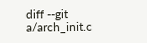diff --git a/arch_init.c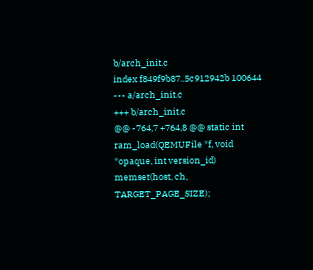b/arch_init.c
index f849f9b87..5c912942b 100644
--- a/arch_init.c
+++ b/arch_init.c
@@ -764,7 +764,8 @@ static int ram_load(QEMUFile *f, void *opaque, int version_id)
memset(host, ch, TARGET_PAGE_SIZE);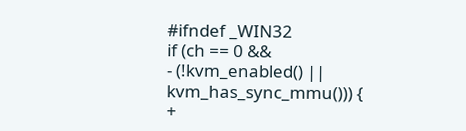#ifndef _WIN32
if (ch == 0 &&
- (!kvm_enabled() || kvm_has_sync_mmu())) {
+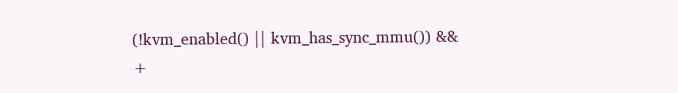(!kvm_enabled() || kvm_has_sync_mmu()) &&
+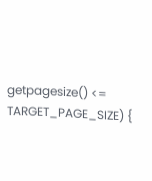getpagesize() <= TARGET_PAGE_SIZE) {